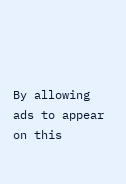By allowing ads to appear on this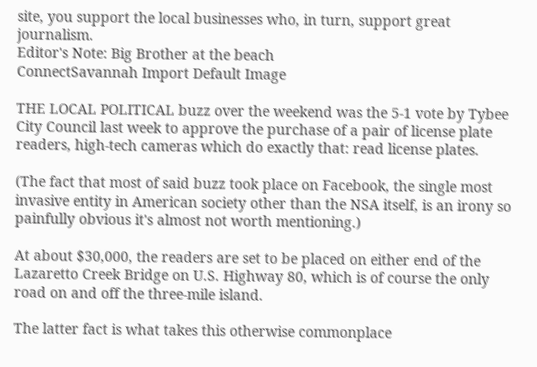site, you support the local businesses who, in turn, support great journalism.
Editor's Note: Big Brother at the beach
ConnectSavannah Import Default Image

THE LOCAL POLITICAL buzz over the weekend was the 5-1 vote by Tybee City Council last week to approve the purchase of a pair of license plate readers, high-tech cameras which do exactly that: read license plates.

(The fact that most of said buzz took place on Facebook, the single most invasive entity in American society other than the NSA itself, is an irony so painfully obvious it's almost not worth mentioning.)

At about $30,000, the readers are set to be placed on either end of the Lazaretto Creek Bridge on U.S. Highway 80, which is of course the only road on and off the three-mile island.

The latter fact is what takes this otherwise commonplace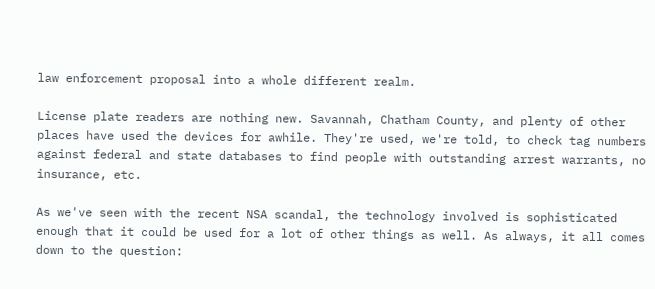law enforcement proposal into a whole different realm.

License plate readers are nothing new. Savannah, Chatham County, and plenty of other places have used the devices for awhile. They're used, we're told, to check tag numbers against federal and state databases to find people with outstanding arrest warrants, no insurance, etc.

As we've seen with the recent NSA scandal, the technology involved is sophisticated enough that it could be used for a lot of other things as well. As always, it all comes down to the question: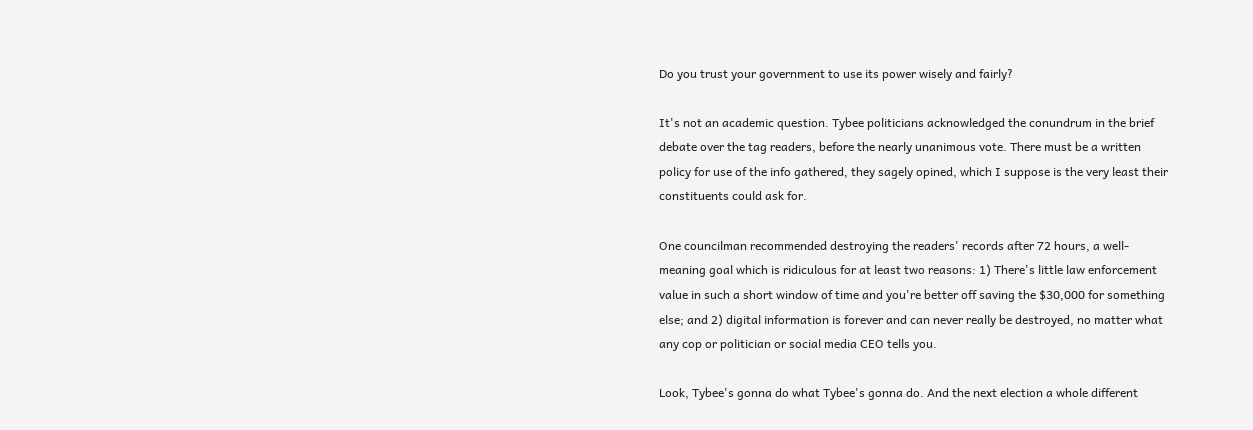Do you trust your government to use its power wisely and fairly?

It's not an academic question. Tybee politicians acknowledged the conundrum in the brief debate over the tag readers, before the nearly unanimous vote. There must be a written policy for use of the info gathered, they sagely opined, which I suppose is the very least their constituents could ask for.

One councilman recommended destroying the readers' records after 72 hours, a well-meaning goal which is ridiculous for at least two reasons: 1) There's little law enforcement value in such a short window of time and you're better off saving the $30,000 for something else; and 2) digital information is forever and can never really be destroyed, no matter what any cop or politician or social media CEO tells you.

Look, Tybee's gonna do what Tybee's gonna do. And the next election a whole different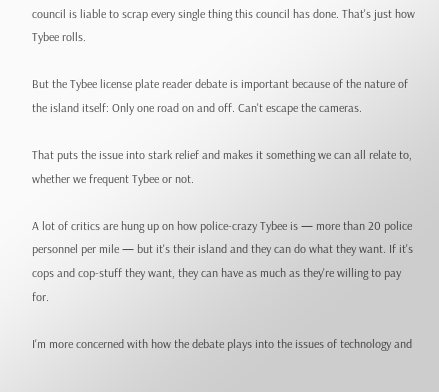council is liable to scrap every single thing this council has done. That's just how Tybee rolls.

But the Tybee license plate reader debate is important because of the nature of the island itself: Only one road on and off. Can't escape the cameras.

That puts the issue into stark relief and makes it something we can all relate to, whether we frequent Tybee or not.

A lot of critics are hung up on how police-crazy Tybee is — more than 20 police personnel per mile — but it's their island and they can do what they want. If it's cops and cop-stuff they want, they can have as much as they're willing to pay for.

I'm more concerned with how the debate plays into the issues of technology and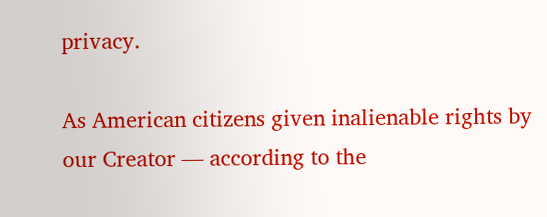privacy.

As American citizens given inalienable rights by our Creator — according to the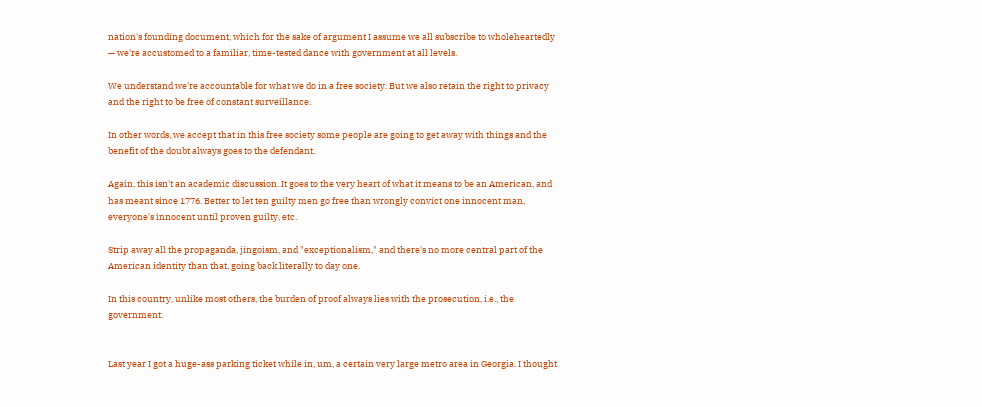nation's founding document, which for the sake of argument I assume we all subscribe to wholeheartedly — we're accustomed to a familiar, time-tested dance with government at all levels.

We understand we're accountable for what we do in a free society. But we also retain the right to privacy and the right to be free of constant surveillance.

In other words, we accept that in this free society some people are going to get away with things and the benefit of the doubt always goes to the defendant.

Again, this isn't an academic discussion. It goes to the very heart of what it means to be an American, and has meant since 1776. Better to let ten guilty men go free than wrongly convict one innocent man, everyone's innocent until proven guilty, etc.

Strip away all the propaganda, jingoism, and "exceptionalism," and there's no more central part of the American identity than that, going back literally to day one.

In this country, unlike most others, the burden of proof always lies with the prosecution, i.e., the government.


Last year I got a huge-ass parking ticket while in, um, a certain very large metro area in Georgia. I thought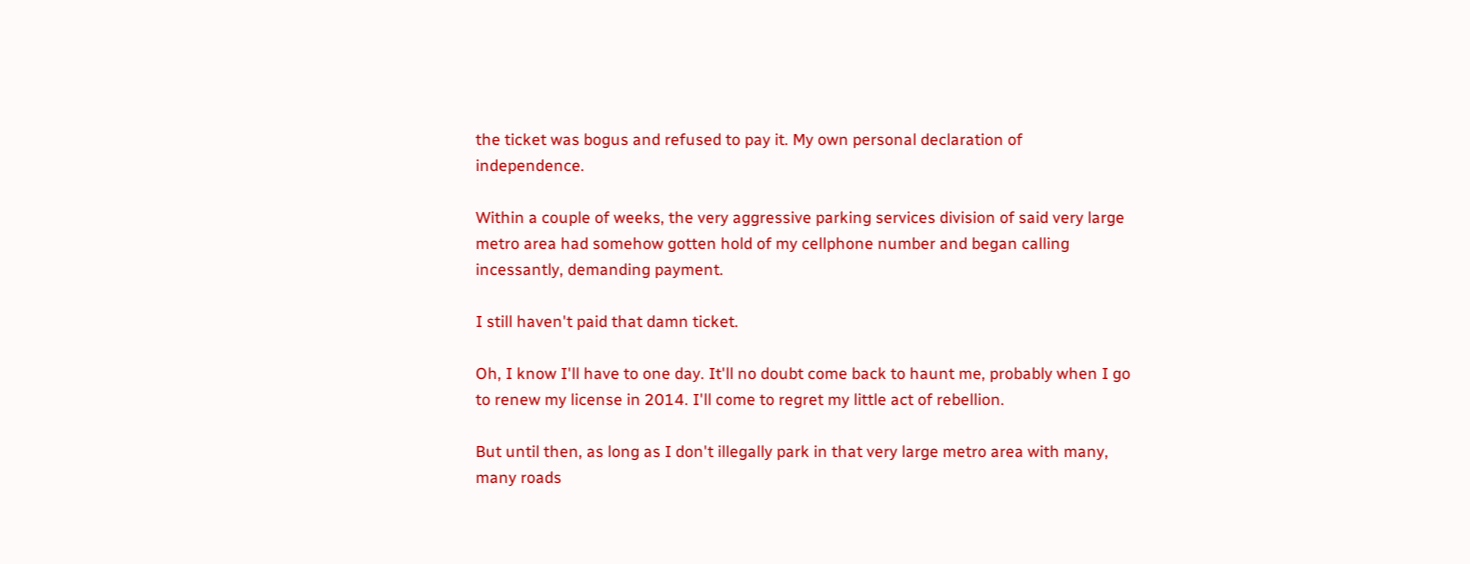the ticket was bogus and refused to pay it. My own personal declaration of independence.

Within a couple of weeks, the very aggressive parking services division of said very large metro area had somehow gotten hold of my cellphone number and began calling incessantly, demanding payment.

I still haven't paid that damn ticket.

Oh, I know I'll have to one day. It'll no doubt come back to haunt me, probably when I go to renew my license in 2014. I'll come to regret my little act of rebellion.

But until then, as long as I don't illegally park in that very large metro area with many, many roads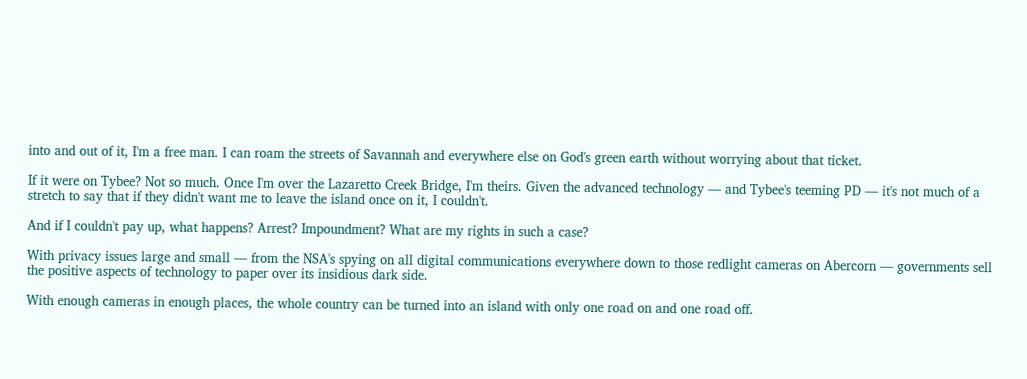into and out of it, I'm a free man. I can roam the streets of Savannah and everywhere else on God's green earth without worrying about that ticket.

If it were on Tybee? Not so much. Once I'm over the Lazaretto Creek Bridge, I'm theirs. Given the advanced technology — and Tybee's teeming PD — it's not much of a stretch to say that if they didn't want me to leave the island once on it, I couldn't.

And if I couldn't pay up, what happens? Arrest? Impoundment? What are my rights in such a case?

With privacy issues large and small — from the NSA's spying on all digital communications everywhere down to those redlight cameras on Abercorn — governments sell the positive aspects of technology to paper over its insidious dark side.

With enough cameras in enough places, the whole country can be turned into an island with only one road on and one road off.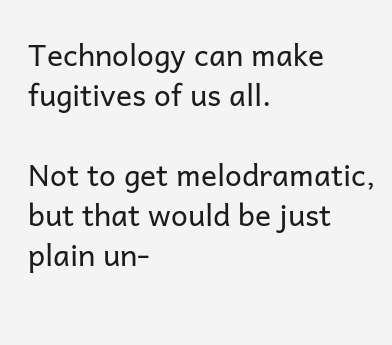Technology can make fugitives of us all.

Not to get melodramatic, but that would be just plain un-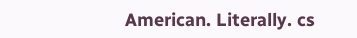American. Literally. cs